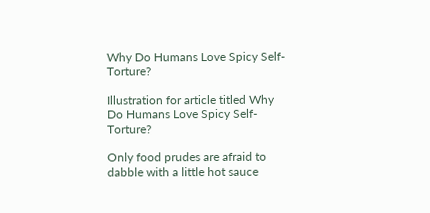Why Do Humans Love Spicy Self-Torture?

Illustration for article titled Why Do Humans Love Spicy Self-Torture?

Only food prudes are afraid to dabble with a little hot sauce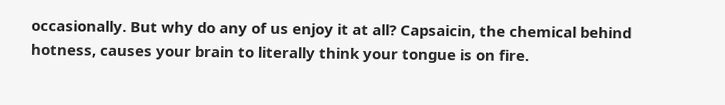occasionally. But why do any of us enjoy it at all? Capsaicin, the chemical behind hotness, causes your brain to literally think your tongue is on fire.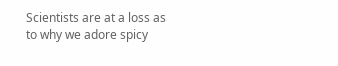Scientists are at a loss as to why we adore spicy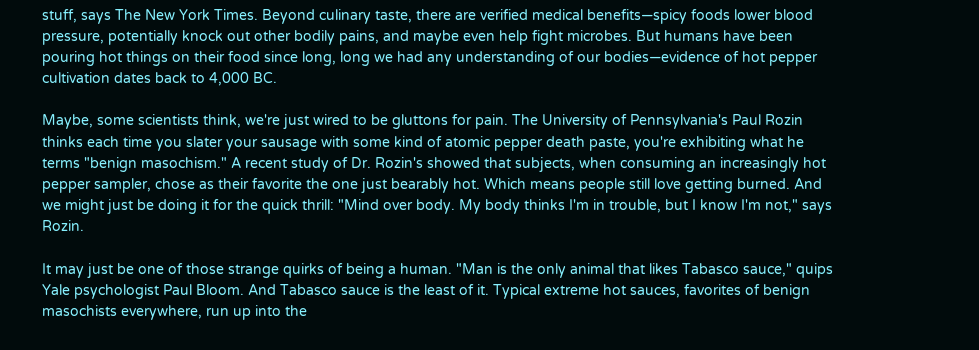stuff, says The New York Times. Beyond culinary taste, there are verified medical benefits—spicy foods lower blood pressure, potentially knock out other bodily pains, and maybe even help fight microbes. But humans have been pouring hot things on their food since long, long we had any understanding of our bodies—evidence of hot pepper cultivation dates back to 4,000 BC.

Maybe, some scientists think, we're just wired to be gluttons for pain. The University of Pennsylvania's Paul Rozin thinks each time you slater your sausage with some kind of atomic pepper death paste, you're exhibiting what he terms "benign masochism." A recent study of Dr. Rozin's showed that subjects, when consuming an increasingly hot pepper sampler, chose as their favorite the one just bearably hot. Which means people still love getting burned. And we might just be doing it for the quick thrill: "Mind over body. My body thinks I'm in trouble, but I know I'm not," says Rozin.

It may just be one of those strange quirks of being a human. "Man is the only animal that likes Tabasco sauce," quips Yale psychologist Paul Bloom. And Tabasco sauce is the least of it. Typical extreme hot sauces, favorites of benign masochists everywhere, run up into the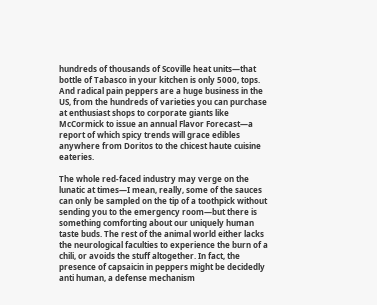hundreds of thousands of Scoville heat units—that bottle of Tabasco in your kitchen is only 5000, tops. And radical pain peppers are a huge business in the US, from the hundreds of varieties you can purchase at enthusiast shops to corporate giants like McCormick to issue an annual Flavor Forecast—a report of which spicy trends will grace edibles anywhere from Doritos to the chicest haute cuisine eateries.

The whole red-faced industry may verge on the lunatic at times—I mean, really, some of the sauces can only be sampled on the tip of a toothpick without sending you to the emergency room—but there is something comforting about our uniquely human taste buds. The rest of the animal world either lacks the neurological faculties to experience the burn of a chili, or avoids the stuff altogether. In fact, the presence of capsaicin in peppers might be decidedly anti human, a defense mechanism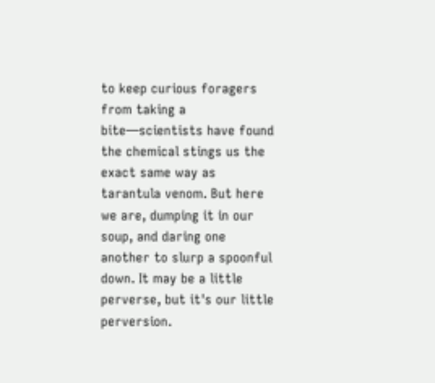to keep curious foragers from taking a bite—scientists have found the chemical stings us the exact same way as tarantula venom. But here we are, dumping it in our soup, and daring one another to slurp a spoonful down. It may be a little perverse, but it's our little perversion.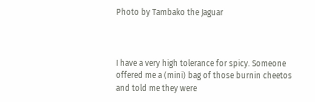Photo by Tambako the Jaguar



I have a very high tolerance for spicy. Someone offered me a (mini) bag of those burnin cheetos and told me they were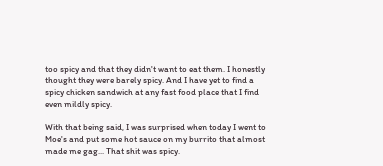too spicy and that they didn't want to eat them. I honestly thought they were barely spicy. And I have yet to find a spicy chicken sandwich at any fast food place that I find even mildly spicy.

With that being said, I was surprised when today I went to Moe's and put some hot sauce on my burrito that almost made me gag... That shit was spicy.